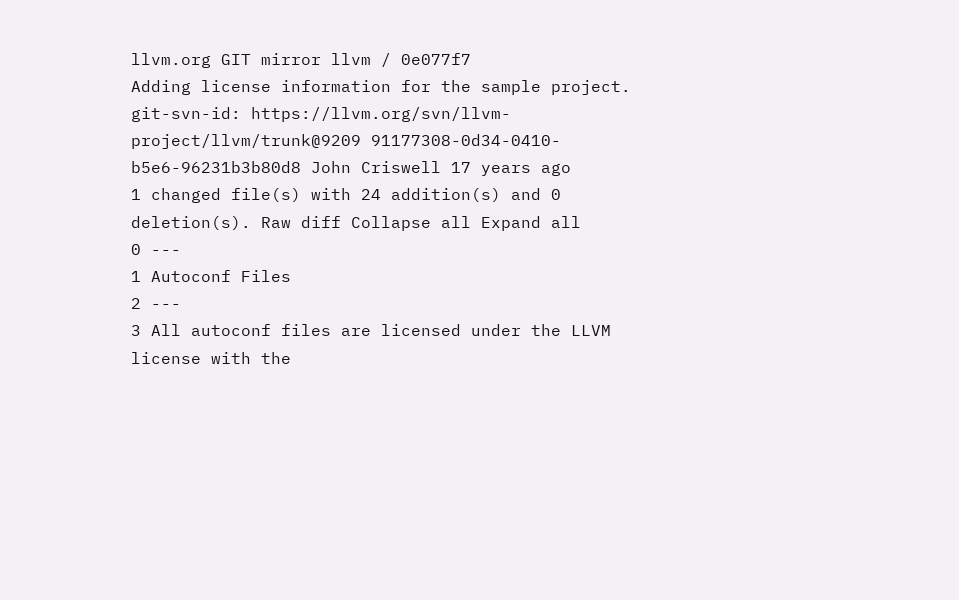llvm.org GIT mirror llvm / 0e077f7
Adding license information for the sample project. git-svn-id: https://llvm.org/svn/llvm-project/llvm/trunk@9209 91177308-0d34-0410-b5e6-96231b3b80d8 John Criswell 17 years ago
1 changed file(s) with 24 addition(s) and 0 deletion(s). Raw diff Collapse all Expand all
0 ---
1 Autoconf Files
2 ---
3 All autoconf files are licensed under the LLVM license with the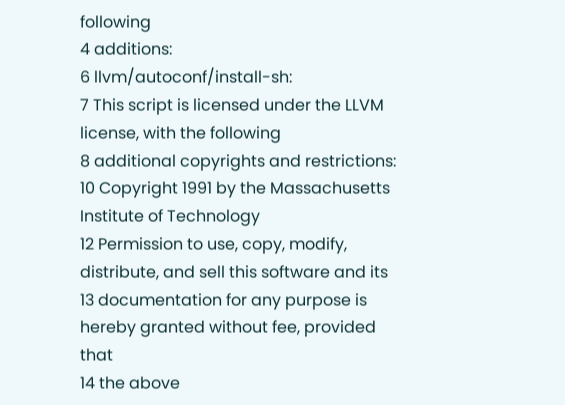following
4 additions:
6 llvm/autoconf/install-sh:
7 This script is licensed under the LLVM license, with the following
8 additional copyrights and restrictions:
10 Copyright 1991 by the Massachusetts Institute of Technology
12 Permission to use, copy, modify, distribute, and sell this software and its
13 documentation for any purpose is hereby granted without fee, provided that
14 the above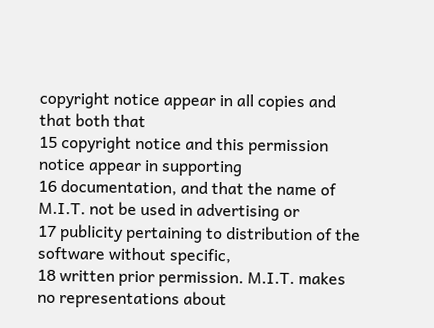copyright notice appear in all copies and that both that
15 copyright notice and this permission notice appear in supporting
16 documentation, and that the name of M.I.T. not be used in advertising or
17 publicity pertaining to distribution of the software without specific,
18 written prior permission. M.I.T. makes no representations about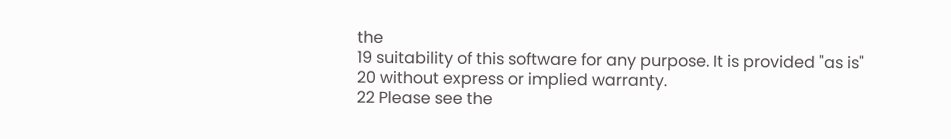the
19 suitability of this software for any purpose. It is provided "as is"
20 without express or implied warranty.
22 Please see the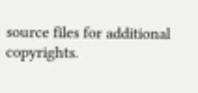source files for additional copyrights.